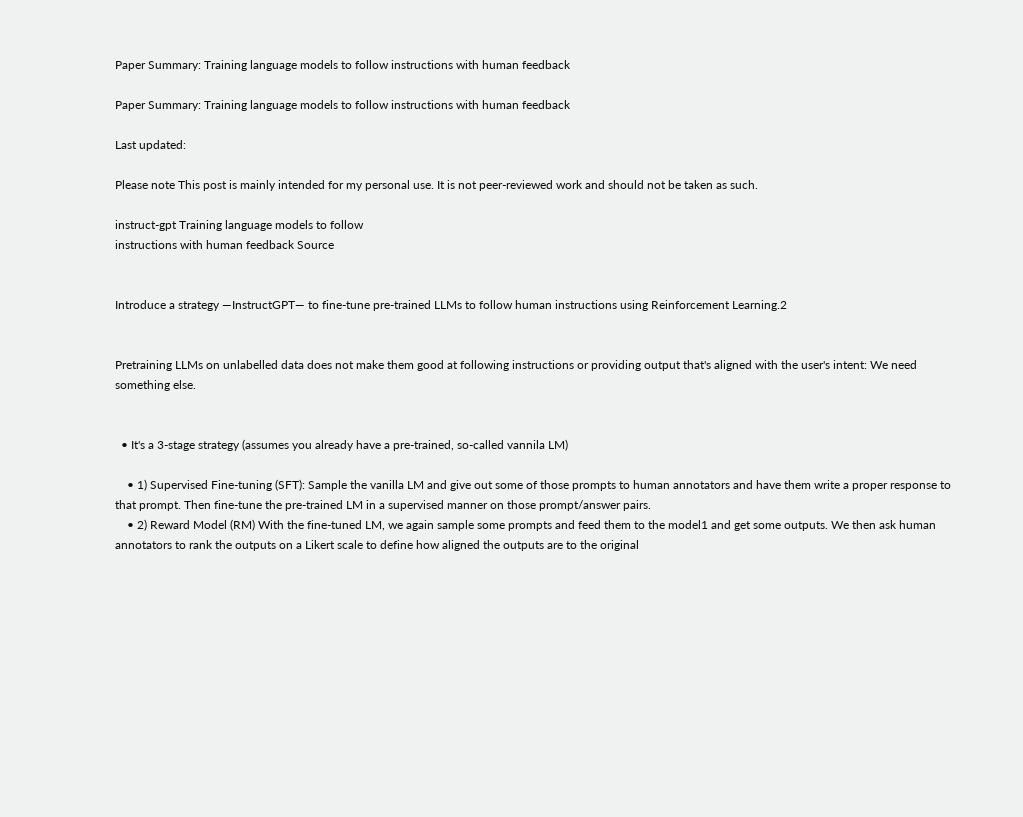Paper Summary: Training language models to follow instructions with human feedback

Paper Summary: Training language models to follow instructions with human feedback

Last updated:

Please note This post is mainly intended for my personal use. It is not peer-reviewed work and should not be taken as such.

instruct-gpt Training language models to follow
instructions with human feedback Source


Introduce a strategy —InstructGPT— to fine-tune pre-trained LLMs to follow human instructions using Reinforcement Learning.2


Pretraining LLMs on unlabelled data does not make them good at following instructions or providing output that's aligned with the user's intent: We need something else.


  • It's a 3-stage strategy (assumes you already have a pre-trained, so-called vannila LM)

    • 1) Supervised Fine-tuning (SFT): Sample the vanilla LM and give out some of those prompts to human annotators and have them write a proper response to that prompt. Then fine-tune the pre-trained LM in a supervised manner on those prompt/answer pairs.
    • 2) Reward Model (RM) With the fine-tuned LM, we again sample some prompts and feed them to the model1 and get some outputs. We then ask human annotators to rank the outputs on a Likert scale to define how aligned the outputs are to the original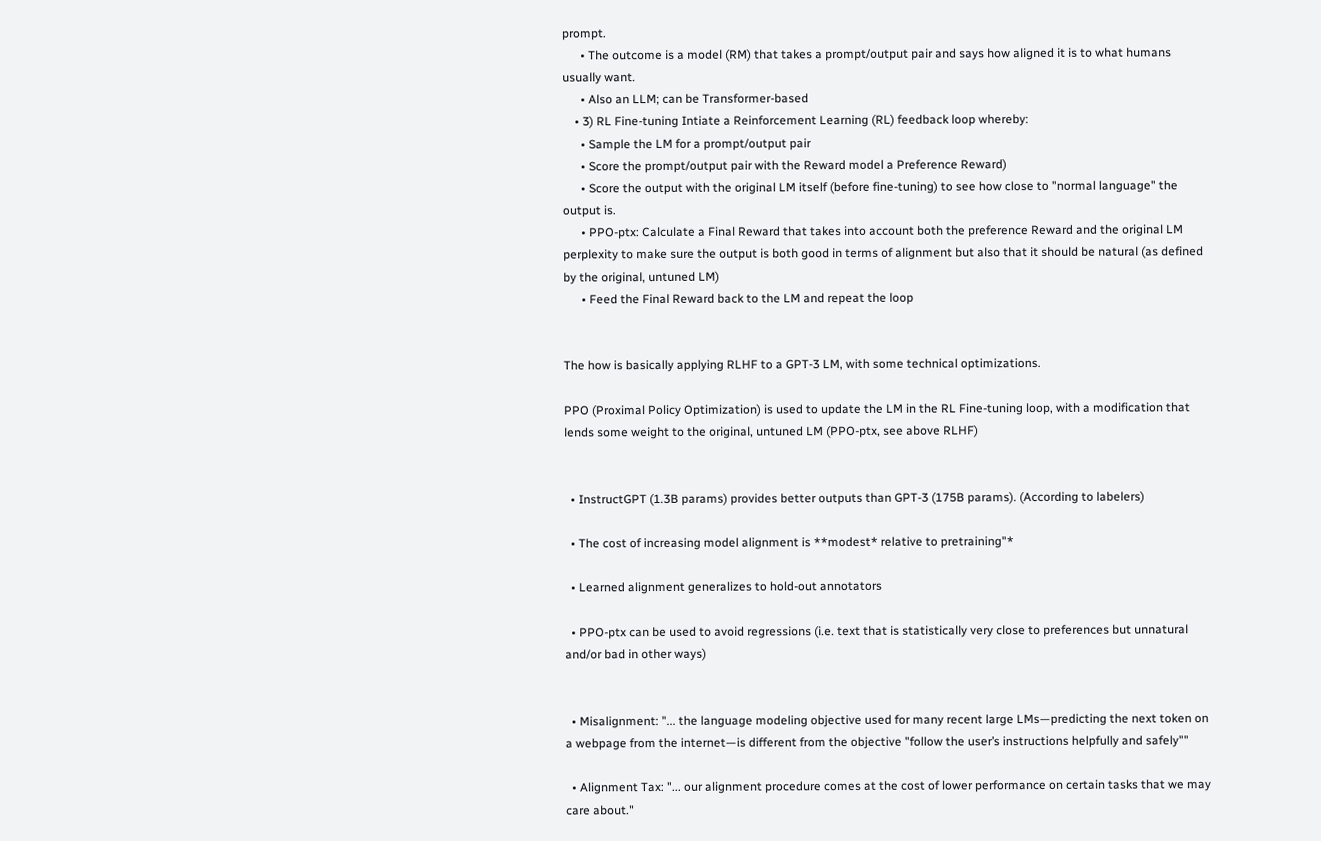prompt.
      • The outcome is a model (RM) that takes a prompt/output pair and says how aligned it is to what humans usually want.
      • Also an LLM; can be Transformer-based
    • 3) RL Fine-tuning Intiate a Reinforcement Learning (RL) feedback loop whereby:
      • Sample the LM for a prompt/output pair
      • Score the prompt/output pair with the Reward model a Preference Reward)
      • Score the output with the original LM itself (before fine-tuning) to see how close to "normal language" the output is.
      • PPO-ptx: Calculate a Final Reward that takes into account both the preference Reward and the original LM perplexity to make sure the output is both good in terms of alignment but also that it should be natural (as defined by the original, untuned LM)
      • Feed the Final Reward back to the LM and repeat the loop


The how is basically applying RLHF to a GPT-3 LM, with some technical optimizations.

PPO (Proximal Policy Optimization) is used to update the LM in the RL Fine-tuning loop, with a modification that lends some weight to the original, untuned LM (PPO-ptx, see above RLHF)


  • InstructGPT (1.3B params) provides better outputs than GPT-3 (175B params). (According to labelers)

  • The cost of increasing model alignment is **modest* relative to pretraining"*

  • Learned alignment generalizes to hold-out annotators

  • PPO-ptx can be used to avoid regressions (i.e. text that is statistically very close to preferences but unnatural and/or bad in other ways)


  • Misalignment: "... the language modeling objective used for many recent large LMs—predicting the next token on a webpage from the internet—is different from the objective "follow the user’s instructions helpfully and safely""

  • Alignment Tax: "... our alignment procedure comes at the cost of lower performance on certain tasks that we may care about."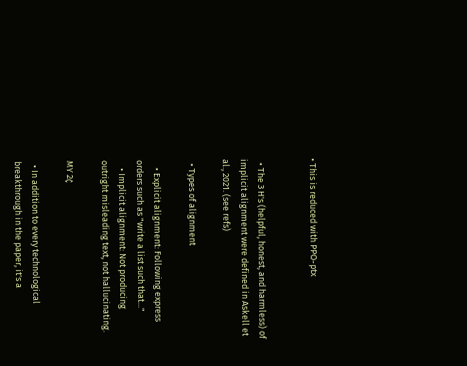• This is reduced with PPO-ptx


  • The 3 H's (helpful, honest, and harmless) of implicit alignment were defined in Askell et al., 2021. (see refs)

  • Types of alignment

    • Explicit alignment: Following express orders such as "write a list such that..."
    • Implicit alignment: Not producing outright misleading text, not hallucinating.

MY 2¢

  • In addition to every technological breakthrough in the paper, it's a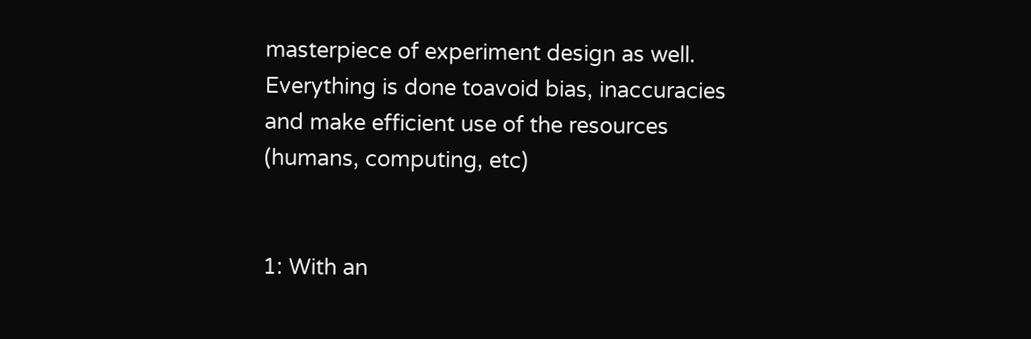masterpiece of experiment design as well. Everything is done toavoid bias, inaccuracies and make efficient use of the resources (humans, computing, etc)


1: With an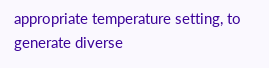appropriate temperature setting, to generate diverse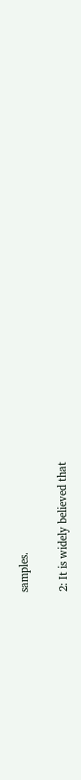samples.

2: It is widely believed that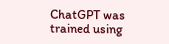ChatGPT was trained using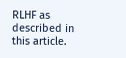RLHF as described in this article.